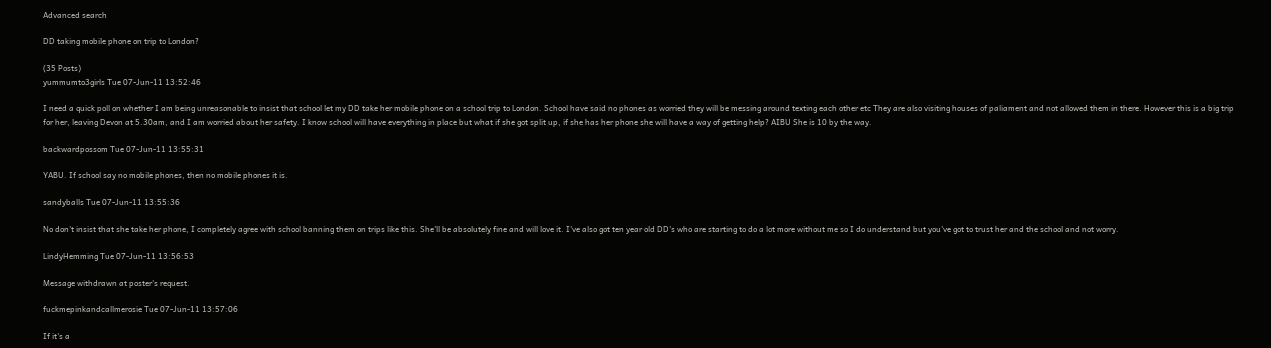Advanced search

DD taking mobile phone on trip to London?

(35 Posts)
yummumto3girls Tue 07-Jun-11 13:52:46

I need a quick poll on whether I am being unreasonable to insist that school let my DD take her mobile phone on a school trip to London. School have said no phones as worried they will be messing around texting each other etc They are also visiting houses of paliament and not allowed them in there. However this is a big trip for her, leaving Devon at 5.30am, and I am worried about her safety. I know school will have everything in place but what if she got split up, if she has her phone she will have a way of getting help? AIBU She is 10 by the way.

backwardpossom Tue 07-Jun-11 13:55:31

YABU. If school say no mobile phones, then no mobile phones it is.

sandyballs Tue 07-Jun-11 13:55:36

No don't insist that she take her phone, I completely agree with school banning them on trips like this. She'll be absolutely fine and will love it. I've also got ten year old DD's who are starting to do a lot more without me so I do understand but you've got to trust her and the school and not worry.

LindyHemming Tue 07-Jun-11 13:56:53

Message withdrawn at poster's request.

fuckmepinkandcallmerosie Tue 07-Jun-11 13:57:06

If it's a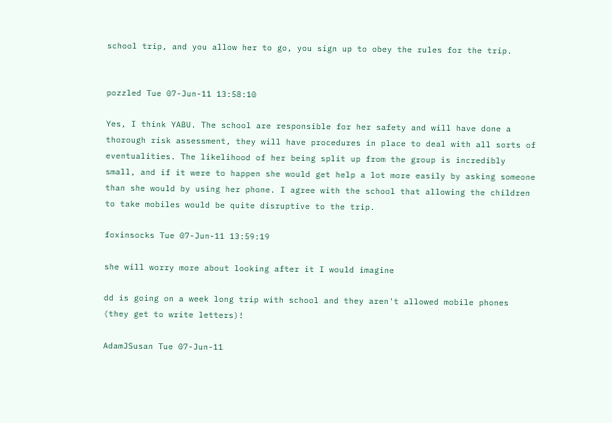school trip, and you allow her to go, you sign up to obey the rules for the trip.


pozzled Tue 07-Jun-11 13:58:10

Yes, I think YABU. The school are responsible for her safety and will have done a thorough risk assessment, they will have procedures in place to deal with all sorts of eventualities. The likelihood of her being split up from the group is incredibly small, and if it were to happen she would get help a lot more easily by asking someone than she would by using her phone. I agree with the school that allowing the children to take mobiles would be quite disruptive to the trip.

foxinsocks Tue 07-Jun-11 13:59:19

she will worry more about looking after it I would imagine

dd is going on a week long trip with school and they aren't allowed mobile phones (they get to write letters)!

AdamJSusan Tue 07-Jun-11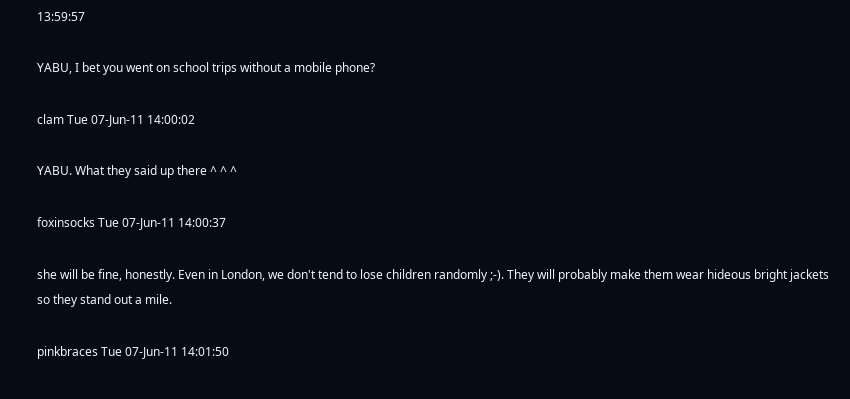13:59:57

YABU, I bet you went on school trips without a mobile phone?

clam Tue 07-Jun-11 14:00:02

YABU. What they said up there ^ ^ ^

foxinsocks Tue 07-Jun-11 14:00:37

she will be fine, honestly. Even in London, we don't tend to lose children randomly ;-). They will probably make them wear hideous bright jackets so they stand out a mile.

pinkbraces Tue 07-Jun-11 14:01:50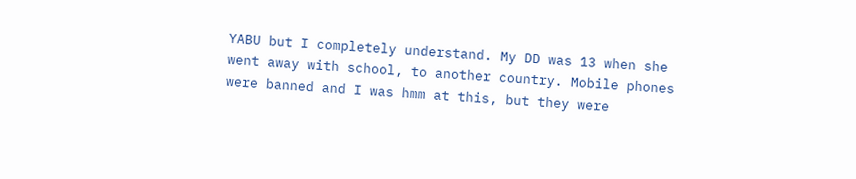YABU but I completely understand. My DD was 13 when she went away with school, to another country. Mobile phones were banned and I was hmm at this, but they were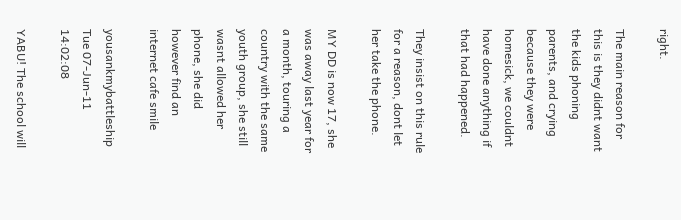right.

The main reason for this is they didnt want the kids phoning parents, and crying because they were homesick, we couldnt have done anything if that had happened.

They insist on this rule for a reason, dont let her take the phone.

MY DD is now 17, she was away last year for a month, touring a country with the same youth group, she still wasnt allowed her phone, she did however find an internet cafe smile

yousankmybattleship Tue 07-Jun-11 14:02:08

YABU! The school will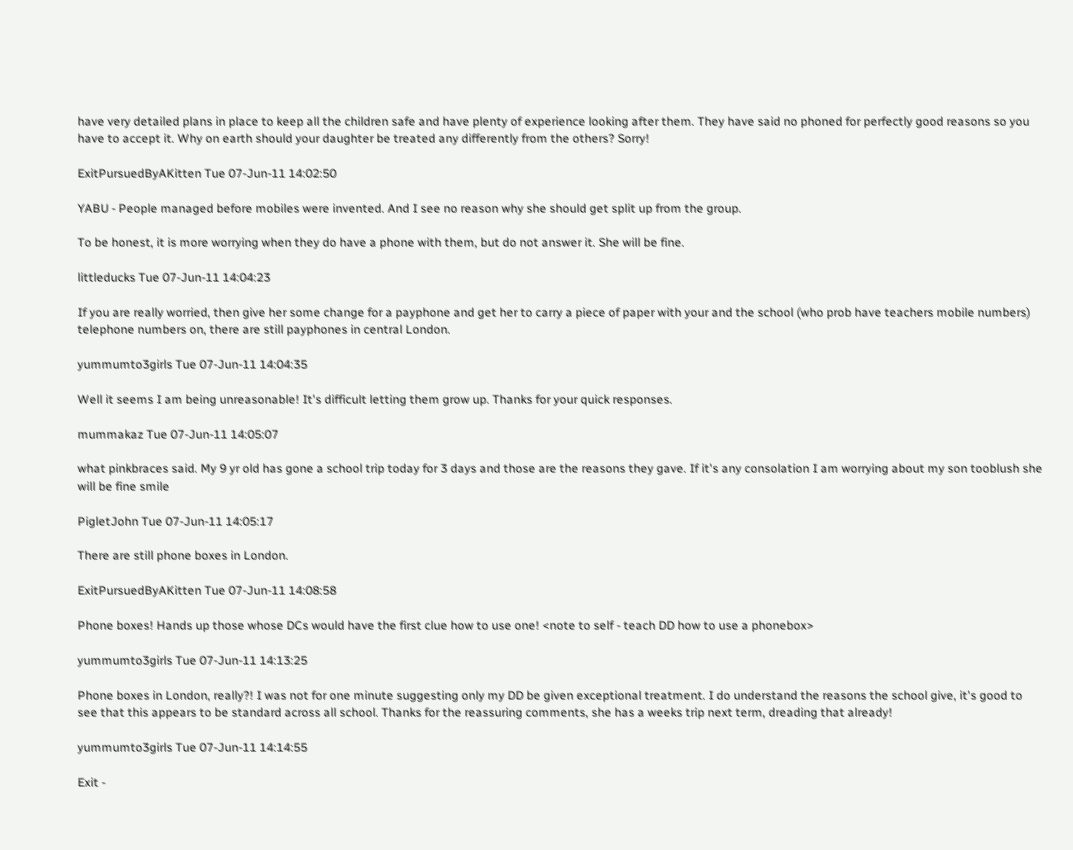have very detailed plans in place to keep all the children safe and have plenty of experience looking after them. They have said no phoned for perfectly good reasons so you have to accept it. Why on earth should your daughter be treated any differently from the others? Sorry!

ExitPursuedByAKitten Tue 07-Jun-11 14:02:50

YABU - People managed before mobiles were invented. And I see no reason why she should get split up from the group.

To be honest, it is more worrying when they do have a phone with them, but do not answer it. She will be fine.

littleducks Tue 07-Jun-11 14:04:23

If you are really worried, then give her some change for a payphone and get her to carry a piece of paper with your and the school (who prob have teachers mobile numbers) telephone numbers on, there are still payphones in central London.

yummumto3girls Tue 07-Jun-11 14:04:35

Well it seems I am being unreasonable! It's difficult letting them grow up. Thanks for your quick responses.

mummakaz Tue 07-Jun-11 14:05:07

what pinkbraces said. My 9 yr old has gone a school trip today for 3 days and those are the reasons they gave. If it's any consolation I am worrying about my son tooblush she will be fine smile

PigletJohn Tue 07-Jun-11 14:05:17

There are still phone boxes in London.

ExitPursuedByAKitten Tue 07-Jun-11 14:08:58

Phone boxes! Hands up those whose DCs would have the first clue how to use one! <note to self - teach DD how to use a phonebox>

yummumto3girls Tue 07-Jun-11 14:13:25

Phone boxes in London, really?! I was not for one minute suggesting only my DD be given exceptional treatment. I do understand the reasons the school give, it's good to see that this appears to be standard across all school. Thanks for the reassuring comments, she has a weeks trip next term, dreading that already!

yummumto3girls Tue 07-Jun-11 14:14:55

Exit -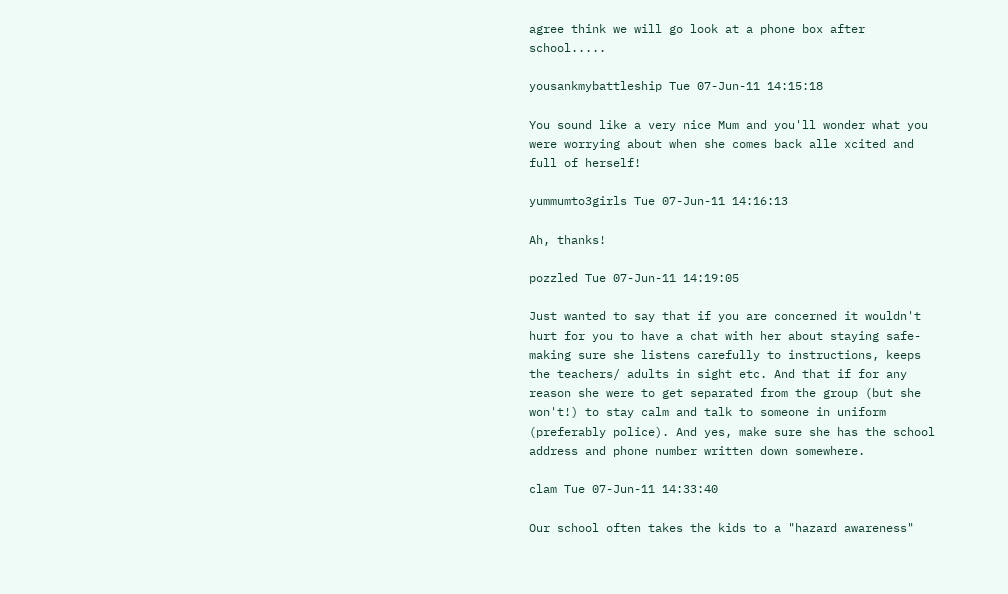agree think we will go look at a phone box after school.....

yousankmybattleship Tue 07-Jun-11 14:15:18

You sound like a very nice Mum and you'll wonder what you were worrying about when she comes back alle xcited and full of herself!

yummumto3girls Tue 07-Jun-11 14:16:13

Ah, thanks!

pozzled Tue 07-Jun-11 14:19:05

Just wanted to say that if you are concerned it wouldn't hurt for you to have a chat with her about staying safe- making sure she listens carefully to instructions, keeps the teachers/ adults in sight etc. And that if for any reason she were to get separated from the group (but she won't!) to stay calm and talk to someone in uniform (preferably police). And yes, make sure she has the school address and phone number written down somewhere.

clam Tue 07-Jun-11 14:33:40

Our school often takes the kids to a "hazard awareness"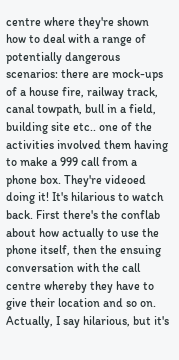centre where they're shown how to deal with a range of potentially dangerous scenarios: there are mock-ups of a house fire, railway track, canal towpath, bull in a field, building site etc.. one of the activities involved them having to make a 999 call from a phone box. They're videoed doing it! It's hilarious to watch back. First there's the conflab about how actually to use the phone itself, then the ensuing conversation with the call centre whereby they have to give their location and so on.
Actually, I say hilarious, but it's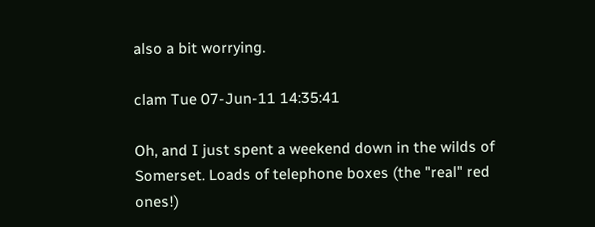also a bit worrying.

clam Tue 07-Jun-11 14:35:41

Oh, and I just spent a weekend down in the wilds of Somerset. Loads of telephone boxes (the "real" red ones!)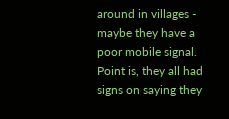around in villages - maybe they have a poor mobile signal. Point is, they all had signs on saying they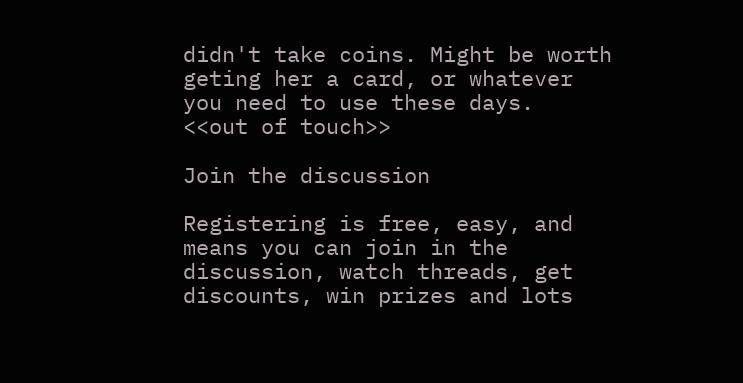didn't take coins. Might be worth geting her a card, or whatever you need to use these days.
<<out of touch>>

Join the discussion

Registering is free, easy, and means you can join in the discussion, watch threads, get discounts, win prizes and lots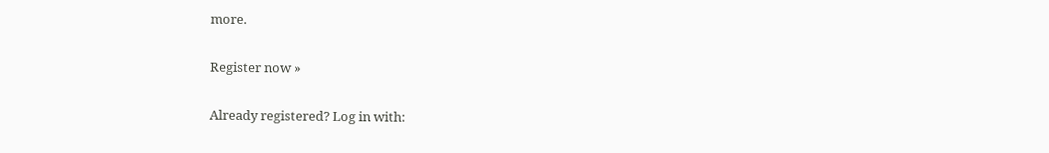more.

Register now »

Already registered? Log in with: